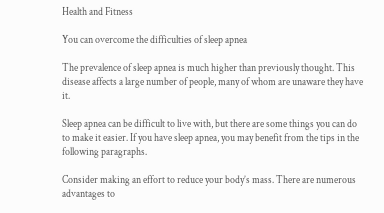Health and Fitness

You can overcome the difficulties of sleep apnea

The prevalence of sleep apnea is much higher than previously thought. This disease affects a large number of people, many of whom are unaware they have it.

Sleep apnea can be difficult to live with, but there are some things you can do to make it easier. If you have sleep apnea, you may benefit from the tips in the following paragraphs.

Consider making an effort to reduce your body’s mass. There are numerous advantages to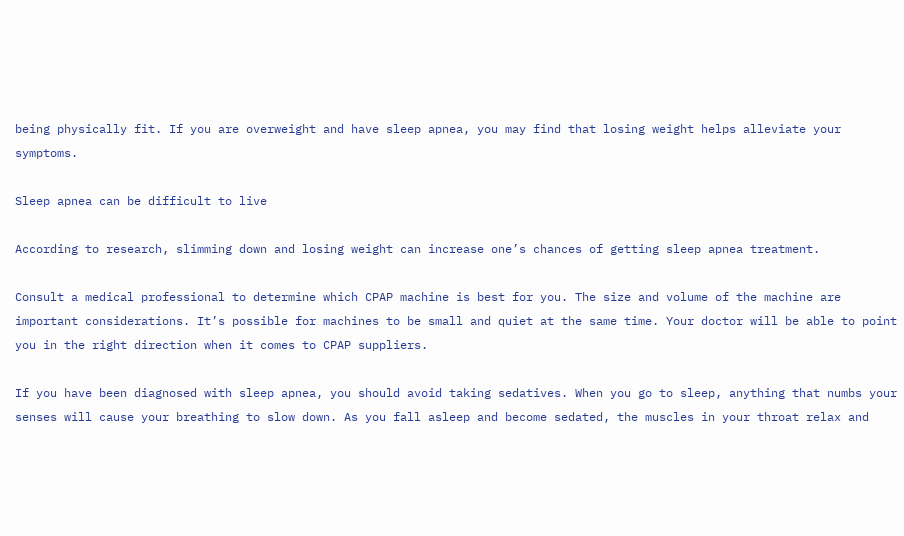being physically fit. If you are overweight and have sleep apnea, you may find that losing weight helps alleviate your symptoms.

Sleep apnea can be difficult to live

According to research, slimming down and losing weight can increase one’s chances of getting sleep apnea treatment.

Consult a medical professional to determine which CPAP machine is best for you. The size and volume of the machine are important considerations. It’s possible for machines to be small and quiet at the same time. Your doctor will be able to point you in the right direction when it comes to CPAP suppliers.

If you have been diagnosed with sleep apnea, you should avoid taking sedatives. When you go to sleep, anything that numbs your senses will cause your breathing to slow down. As you fall asleep and become sedated, the muscles in your throat relax and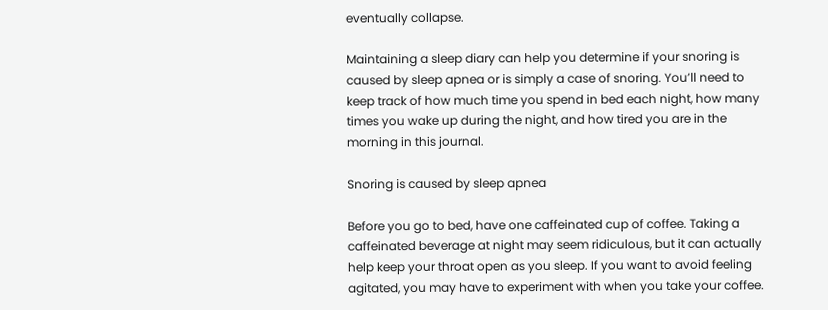eventually collapse.

Maintaining a sleep diary can help you determine if your snoring is caused by sleep apnea or is simply a case of snoring. You’ll need to keep track of how much time you spend in bed each night, how many times you wake up during the night, and how tired you are in the morning in this journal.

Snoring is caused by sleep apnea

Before you go to bed, have one caffeinated cup of coffee. Taking a caffeinated beverage at night may seem ridiculous, but it can actually help keep your throat open as you sleep. If you want to avoid feeling agitated, you may have to experiment with when you take your coffee.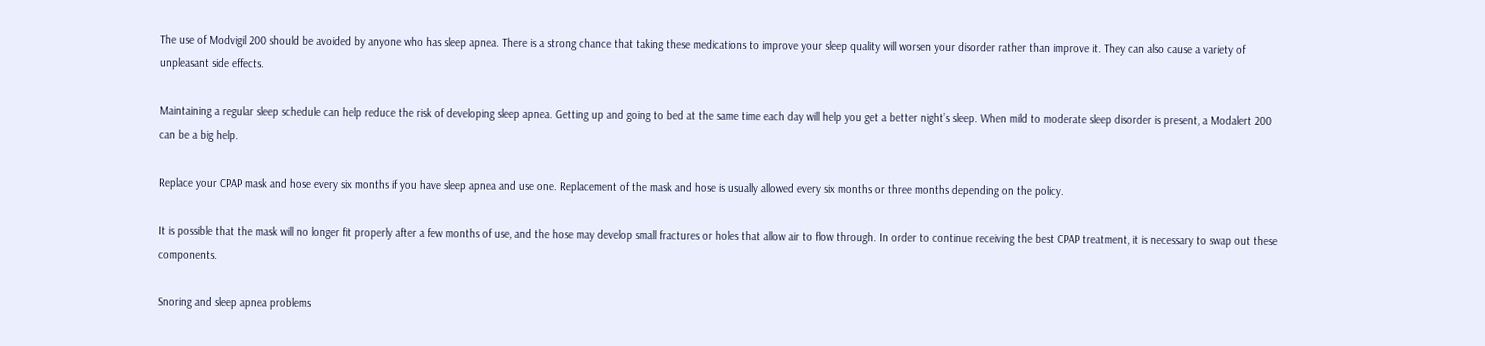The use of Modvigil 200 should be avoided by anyone who has sleep apnea. There is a strong chance that taking these medications to improve your sleep quality will worsen your disorder rather than improve it. They can also cause a variety of unpleasant side effects.

Maintaining a regular sleep schedule can help reduce the risk of developing sleep apnea. Getting up and going to bed at the same time each day will help you get a better night’s sleep. When mild to moderate sleep disorder is present, a Modalert 200 can be a big help.

Replace your CPAP mask and hose every six months if you have sleep apnea and use one. Replacement of the mask and hose is usually allowed every six months or three months depending on the policy.

It is possible that the mask will no longer fit properly after a few months of use, and the hose may develop small fractures or holes that allow air to flow through. In order to continue receiving the best CPAP treatment, it is necessary to swap out these components.

Snoring and sleep apnea problems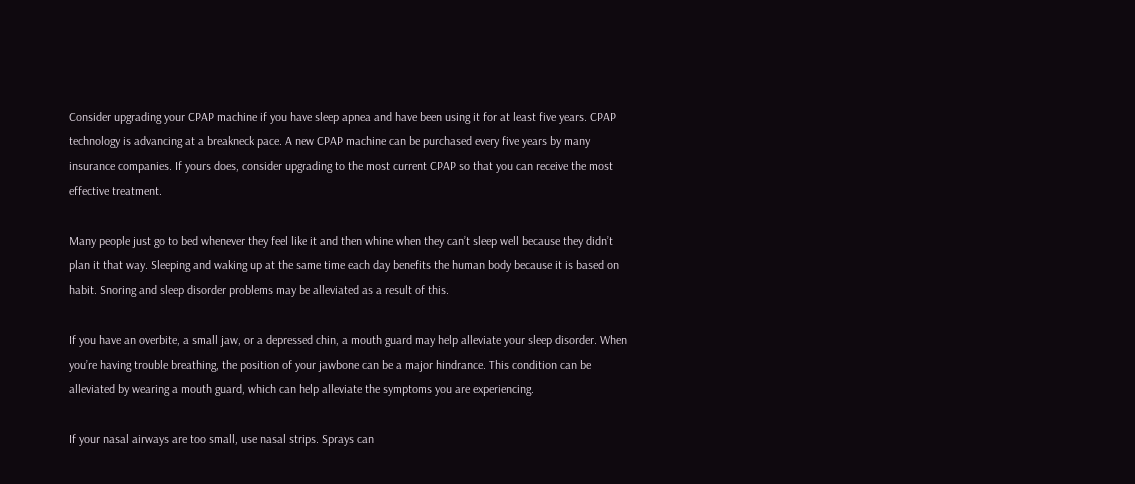Consider upgrading your CPAP machine if you have sleep apnea and have been using it for at least five years. CPAP technology is advancing at a breakneck pace. A new CPAP machine can be purchased every five years by many insurance companies. If yours does, consider upgrading to the most current CPAP so that you can receive the most effective treatment.

Many people just go to bed whenever they feel like it and then whine when they can’t sleep well because they didn’t plan it that way. Sleeping and waking up at the same time each day benefits the human body because it is based on habit. Snoring and sleep disorder problems may be alleviated as a result of this.

If you have an overbite, a small jaw, or a depressed chin, a mouth guard may help alleviate your sleep disorder. When you’re having trouble breathing, the position of your jawbone can be a major hindrance. This condition can be alleviated by wearing a mouth guard, which can help alleviate the symptoms you are experiencing.

If your nasal airways are too small, use nasal strips. Sprays can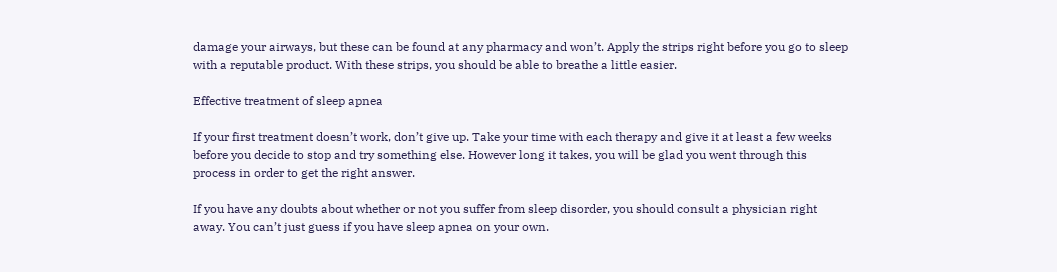damage your airways, but these can be found at any pharmacy and won’t. Apply the strips right before you go to sleep with a reputable product. With these strips, you should be able to breathe a little easier.

Effective treatment of sleep apnea

If your first treatment doesn’t work, don’t give up. Take your time with each therapy and give it at least a few weeks before you decide to stop and try something else. However long it takes, you will be glad you went through this process in order to get the right answer.

If you have any doubts about whether or not you suffer from sleep disorder, you should consult a physician right away. You can’t just guess if you have sleep apnea on your own.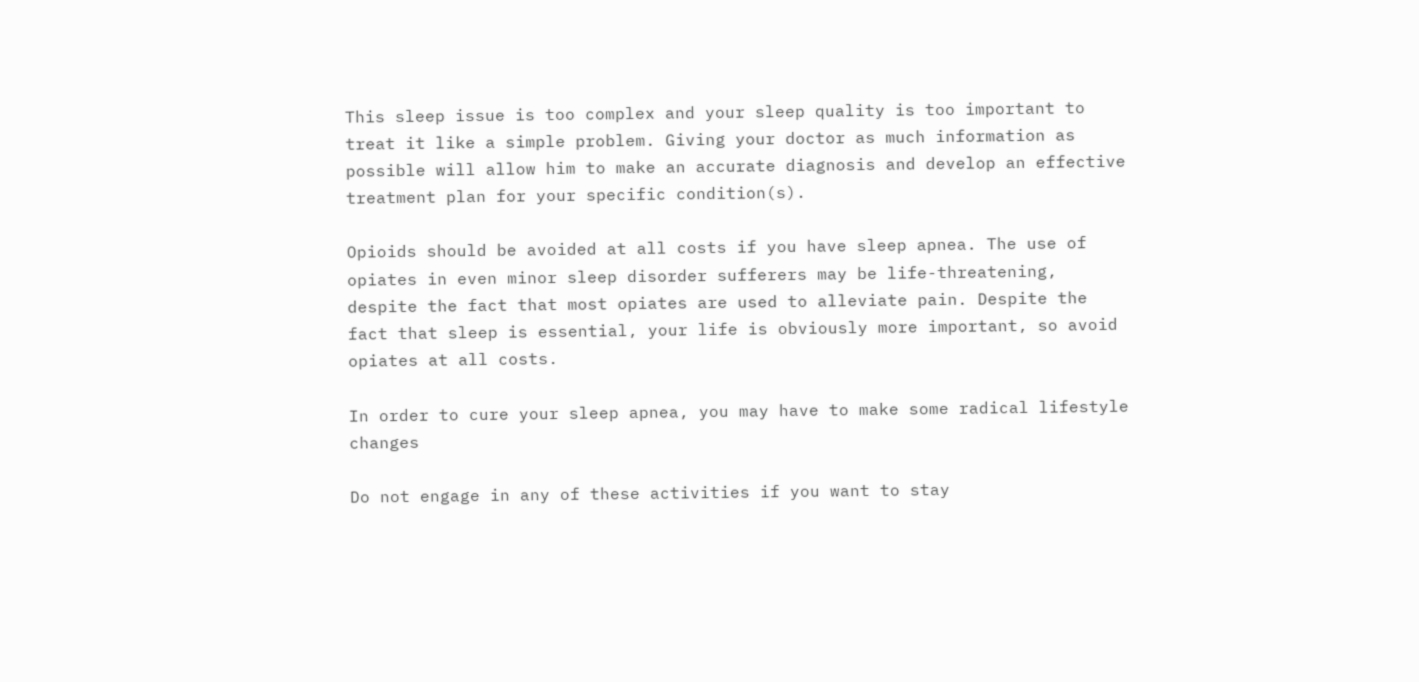This sleep issue is too complex and your sleep quality is too important to treat it like a simple problem. Giving your doctor as much information as possible will allow him to make an accurate diagnosis and develop an effective treatment plan for your specific condition(s).

Opioids should be avoided at all costs if you have sleep apnea. The use of opiates in even minor sleep disorder sufferers may be life-threatening, despite the fact that most opiates are used to alleviate pain. Despite the fact that sleep is essential, your life is obviously more important, so avoid opiates at all costs.

In order to cure your sleep apnea, you may have to make some radical lifestyle changes

Do not engage in any of these activities if you want to stay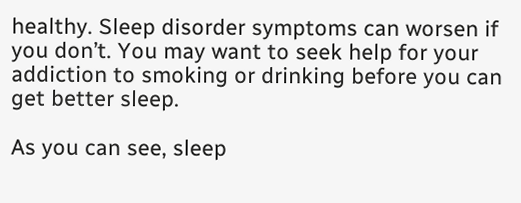healthy. Sleep disorder symptoms can worsen if you don’t. You may want to seek help for your addiction to smoking or drinking before you can get better sleep.

As you can see, sleep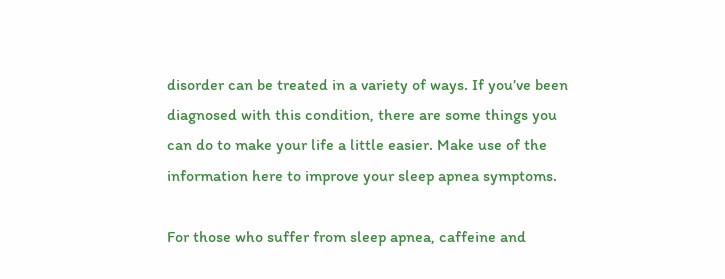disorder can be treated in a variety of ways. If you’ve been diagnosed with this condition, there are some things you can do to make your life a little easier. Make use of the information here to improve your sleep apnea symptoms.

For those who suffer from sleep apnea, caffeine and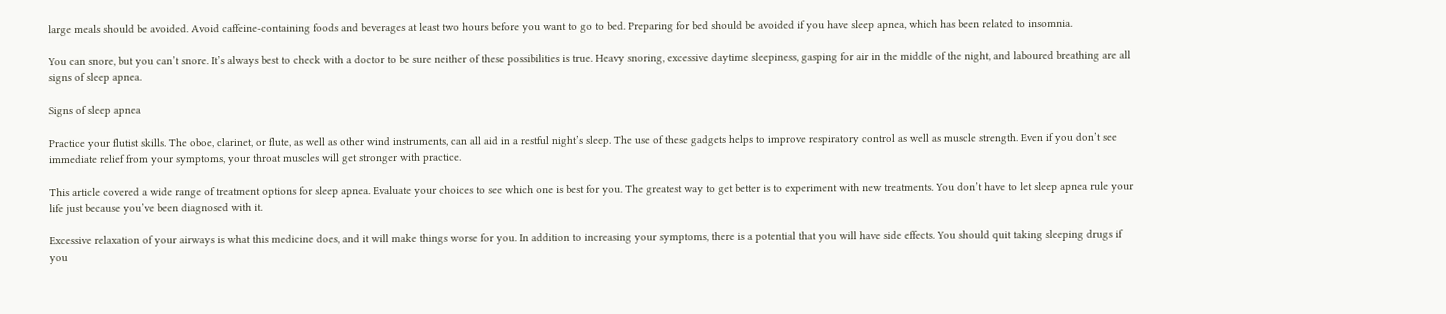large meals should be avoided. Avoid caffeine-containing foods and beverages at least two hours before you want to go to bed. Preparing for bed should be avoided if you have sleep apnea, which has been related to insomnia.

You can snore, but you can’t snore. It’s always best to check with a doctor to be sure neither of these possibilities is true. Heavy snoring, excessive daytime sleepiness, gasping for air in the middle of the night, and laboured breathing are all signs of sleep apnea.

Signs of sleep apnea

Practice your flutist skills. The oboe, clarinet, or flute, as well as other wind instruments, can all aid in a restful night’s sleep. The use of these gadgets helps to improve respiratory control as well as muscle strength. Even if you don’t see immediate relief from your symptoms, your throat muscles will get stronger with practice.

This article covered a wide range of treatment options for sleep apnea. Evaluate your choices to see which one is best for you. The greatest way to get better is to experiment with new treatments. You don’t have to let sleep apnea rule your life just because you’ve been diagnosed with it.

Excessive relaxation of your airways is what this medicine does, and it will make things worse for you. In addition to increasing your symptoms, there is a potential that you will have side effects. You should quit taking sleeping drugs if you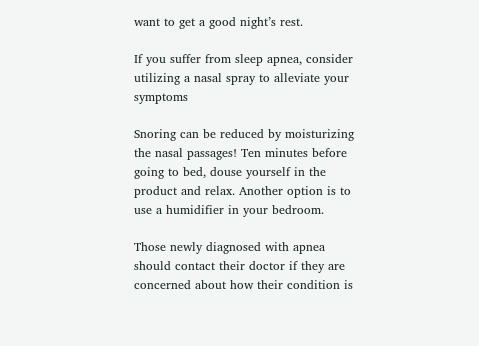want to get a good night’s rest.

If you suffer from sleep apnea, consider utilizing a nasal spray to alleviate your symptoms

Snoring can be reduced by moisturizing the nasal passages! Ten minutes before going to bed, douse yourself in the product and relax. Another option is to use a humidifier in your bedroom.

Those newly diagnosed with apnea should contact their doctor if they are concerned about how their condition is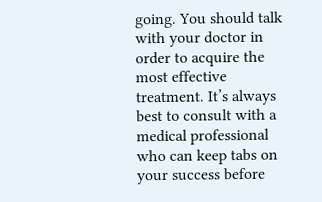going. You should talk with your doctor in order to acquire the most effective treatment. It’s always best to consult with a medical professional who can keep tabs on your success before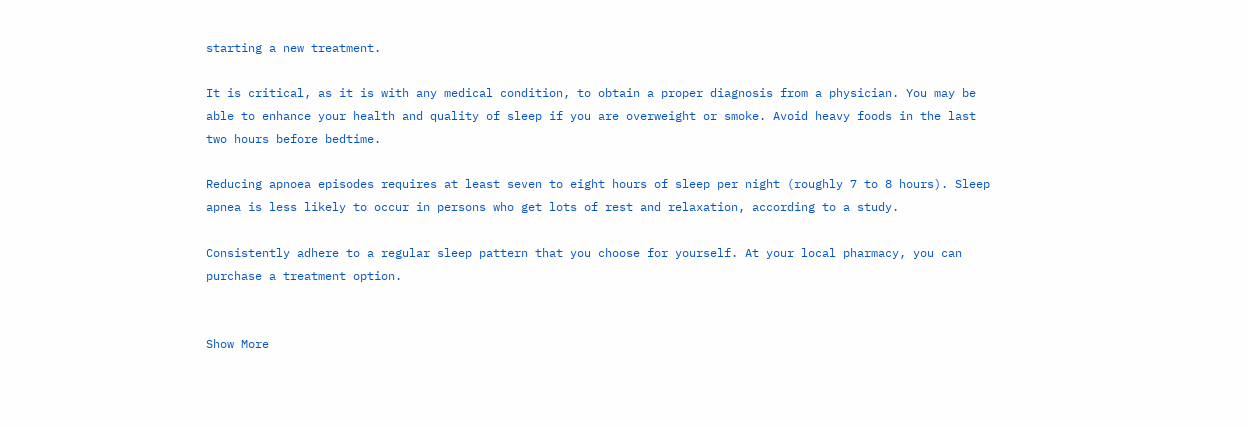starting a new treatment.

It is critical, as it is with any medical condition, to obtain a proper diagnosis from a physician. You may be able to enhance your health and quality of sleep if you are overweight or smoke. Avoid heavy foods in the last two hours before bedtime.

Reducing apnoea episodes requires at least seven to eight hours of sleep per night (roughly 7 to 8 hours). Sleep apnea is less likely to occur in persons who get lots of rest and relaxation, according to a study.

Consistently adhere to a regular sleep pattern that you choose for yourself. At your local pharmacy, you can purchase a treatment option.


Show More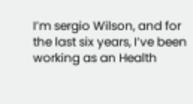I’m sergio Wilson, and for the last six years, I’ve been working as an Health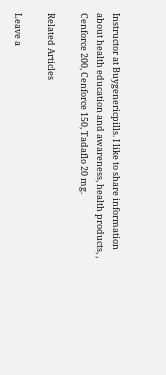Instructor at Buygenericpills. I like to share information about health education and awareness, health products, , Cenforce 200, Cenforce 150, Tadaflo 20 mg.

Related Articles

Leave a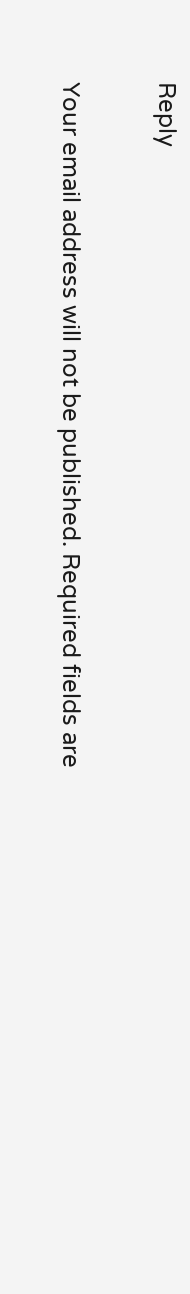Reply

Your email address will not be published. Required fields are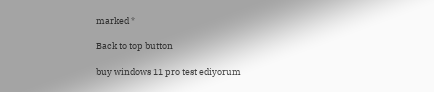marked *

Back to top button

buy windows 11 pro test ediyorum